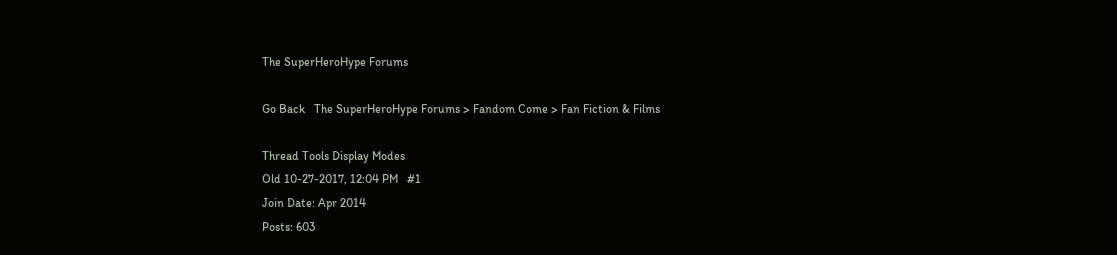The SuperHeroHype Forums

Go Back   The SuperHeroHype Forums > Fandom Come > Fan Fiction & Films

Thread Tools Display Modes
Old 10-27-2017, 12:04 PM   #1
Join Date: Apr 2014
Posts: 603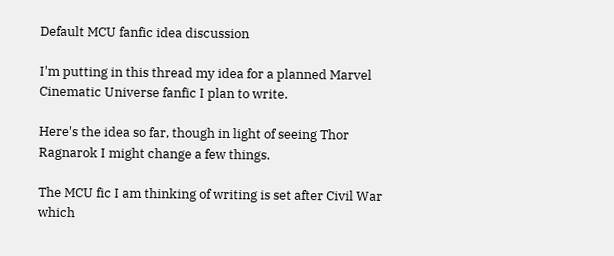Default MCU fanfic idea discussion

I'm putting in this thread my idea for a planned Marvel Cinematic Universe fanfic I plan to write.

Here's the idea so far, though in light of seeing Thor Ragnarok I might change a few things.

The MCU fic I am thinking of writing is set after Civil War which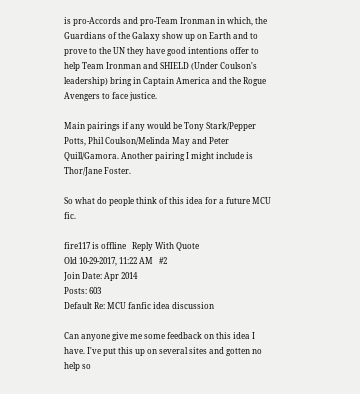is pro-Accords and pro-Team Ironman in which, the Guardians of the Galaxy show up on Earth and to prove to the UN they have good intentions offer to help Team Ironman and SHIELD (Under Coulson's leadership) bring in Captain America and the Rogue Avengers to face justice.

Main pairings if any would be Tony Stark/Pepper Potts, Phil Coulson/Melinda May and Peter Quill/Gamora. Another pairing I might include is Thor/Jane Foster.

So what do people think of this idea for a future MCU fic.

fire117 is offline   Reply With Quote
Old 10-29-2017, 11:22 AM   #2
Join Date: Apr 2014
Posts: 603
Default Re: MCU fanfic idea discussion

Can anyone give me some feedback on this idea I have. I've put this up on several sites and gotten no help so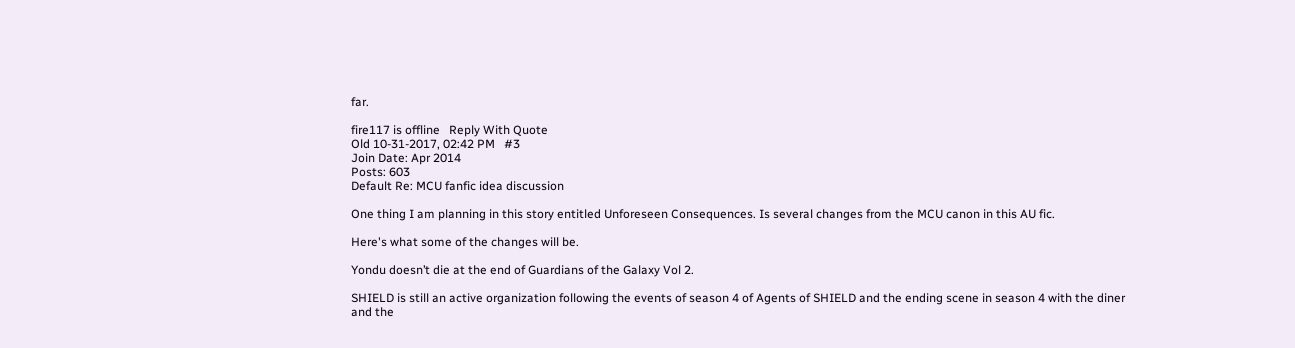far.

fire117 is offline   Reply With Quote
Old 10-31-2017, 02:42 PM   #3
Join Date: Apr 2014
Posts: 603
Default Re: MCU fanfic idea discussion

One thing I am planning in this story entitled Unforeseen Consequences. Is several changes from the MCU canon in this AU fic.

Here's what some of the changes will be.

Yondu doesn’t die at the end of Guardians of the Galaxy Vol 2.

SHIELD is still an active organization following the events of season 4 of Agents of SHIELD and the ending scene in season 4 with the diner and the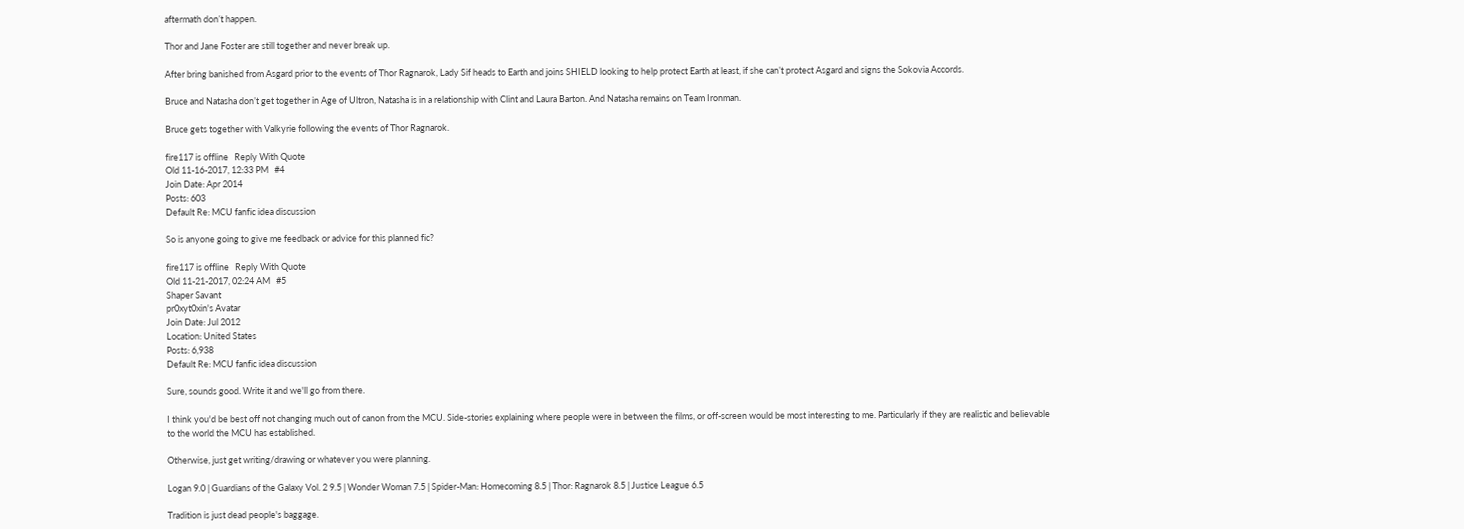aftermath don’t happen.

Thor and Jane Foster are still together and never break up.

After bring banished from Asgard prior to the events of Thor Ragnarok, Lady Sif heads to Earth and joins SHIELD looking to help protect Earth at least, if she can’t protect Asgard and signs the Sokovia Accords.

Bruce and Natasha don’t get together in Age of Ultron, Natasha is in a relationship with Clint and Laura Barton. And Natasha remains on Team Ironman.

Bruce gets together with Valkyrie following the events of Thor Ragnarok.

fire117 is offline   Reply With Quote
Old 11-16-2017, 12:33 PM   #4
Join Date: Apr 2014
Posts: 603
Default Re: MCU fanfic idea discussion

So is anyone going to give me feedback or advice for this planned fic?

fire117 is offline   Reply With Quote
Old 11-21-2017, 02:24 AM   #5
Shaper Savant
pr0xyt0xin's Avatar
Join Date: Jul 2012
Location: United States
Posts: 6,938
Default Re: MCU fanfic idea discussion

Sure, sounds good. Write it and we'll go from there.

I think you'd be best off not changing much out of canon from the MCU. Side-stories explaining where people were in between the films, or off-screen would be most interesting to me. Particularly if they are realistic and believable to the world the MCU has established.

Otherwise, just get writing/drawing or whatever you were planning.

Logan 9.0 | Guardians of the Galaxy Vol. 2 9.5 | Wonder Woman 7.5 | Spider-Man: Homecoming 8.5 | Thor: Ragnarok 8.5 | Justice League 6.5

Tradition is just dead people's baggage.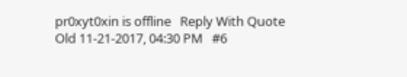pr0xyt0xin is offline   Reply With Quote
Old 11-21-2017, 04:30 PM   #6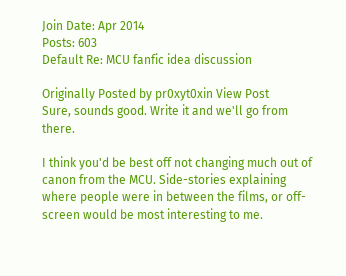Join Date: Apr 2014
Posts: 603
Default Re: MCU fanfic idea discussion

Originally Posted by pr0xyt0xin View Post
Sure, sounds good. Write it and we'll go from there.

I think you'd be best off not changing much out of canon from the MCU. Side-stories explaining where people were in between the films, or off-screen would be most interesting to me.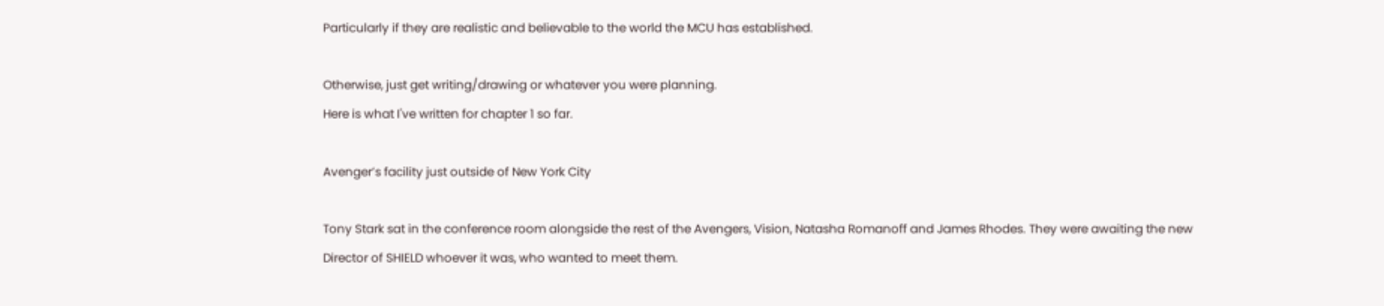Particularly if they are realistic and believable to the world the MCU has established.

Otherwise, just get writing/drawing or whatever you were planning.
Here is what I've written for chapter 1 so far.

Avenger’s facility just outside of New York City

Tony Stark sat in the conference room alongside the rest of the Avengers, Vision, Natasha Romanoff and James Rhodes. They were awaiting the new Director of SHIELD whoever it was, who wanted to meet them.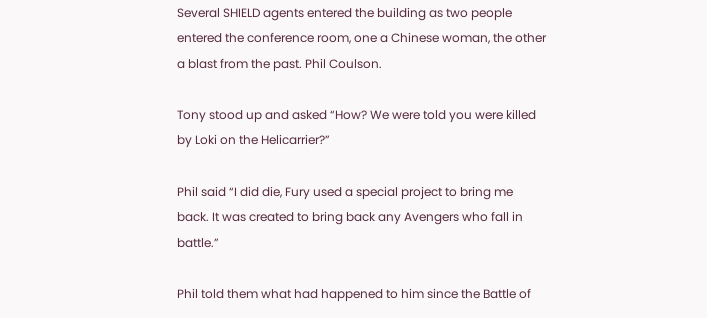Several SHIELD agents entered the building as two people entered the conference room, one a Chinese woman, the other a blast from the past. Phil Coulson.

Tony stood up and asked “How? We were told you were killed by Loki on the Helicarrier?”

Phil said “I did die, Fury used a special project to bring me back. It was created to bring back any Avengers who fall in battle.”

Phil told them what had happened to him since the Battle of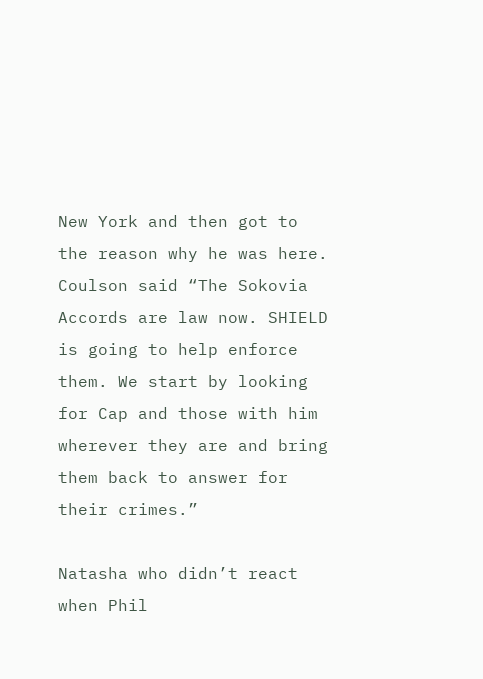New York and then got to the reason why he was here. Coulson said “The Sokovia Accords are law now. SHIELD is going to help enforce them. We start by looking for Cap and those with him wherever they are and bring them back to answer for their crimes.”

Natasha who didn’t react when Phil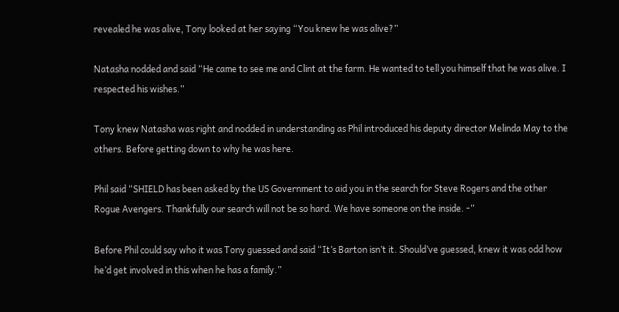revealed he was alive, Tony looked at her saying “You knew he was alive?”

Natasha nodded and said “He came to see me and Clint at the farm. He wanted to tell you himself that he was alive. I respected his wishes.”

Tony knew Natasha was right and nodded in understanding as Phil introduced his deputy director Melinda May to the others. Before getting down to why he was here.

Phil said “SHIELD has been asked by the US Government to aid you in the search for Steve Rogers and the other Rogue Avengers. Thankfully our search will not be so hard. We have someone on the inside. -”

Before Phil could say who it was Tony guessed and said “It’s Barton isn’t it. Should’ve guessed, knew it was odd how he’d get involved in this when he has a family.”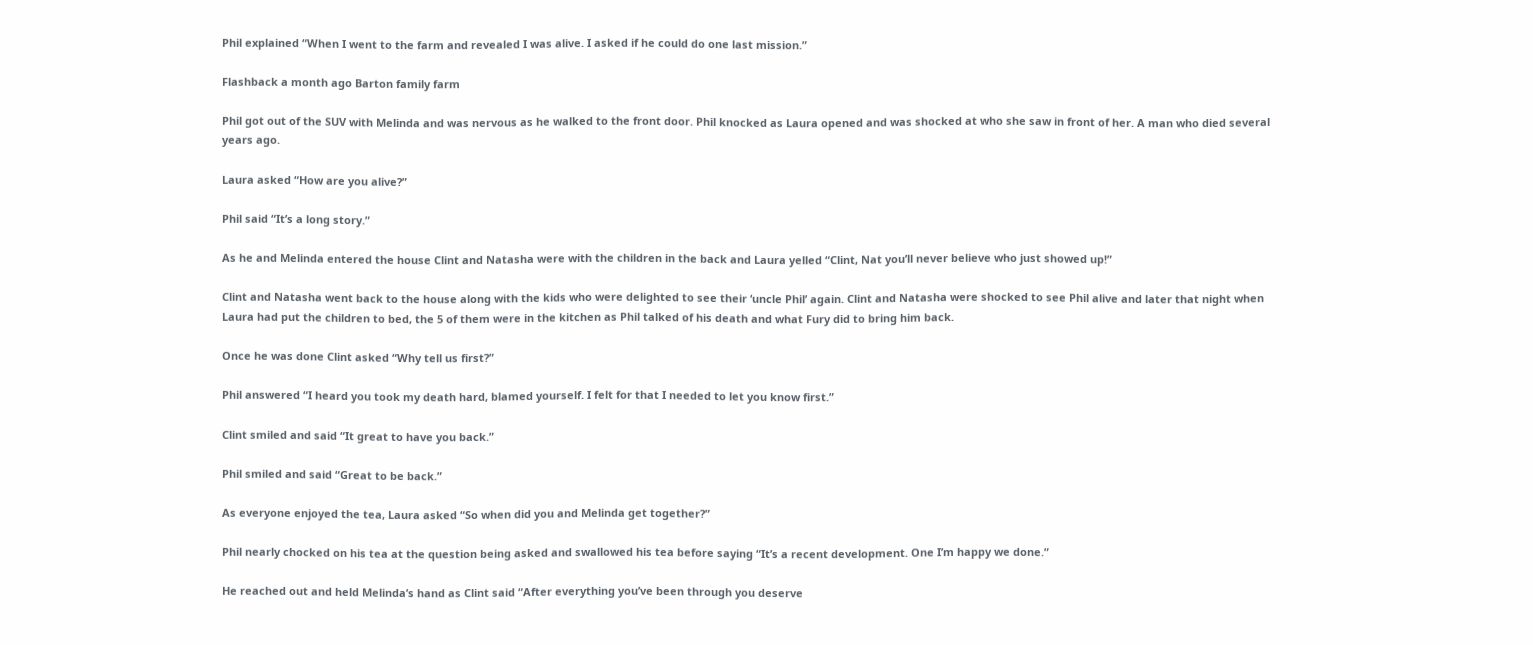Phil explained “When I went to the farm and revealed I was alive. I asked if he could do one last mission.”

Flashback a month ago Barton family farm

Phil got out of the SUV with Melinda and was nervous as he walked to the front door. Phil knocked as Laura opened and was shocked at who she saw in front of her. A man who died several years ago.

Laura asked “How are you alive?”

Phil said “It’s a long story.”

As he and Melinda entered the house Clint and Natasha were with the children in the back and Laura yelled “Clint, Nat you’ll never believe who just showed up!”

Clint and Natasha went back to the house along with the kids who were delighted to see their ‘uncle Phil’ again. Clint and Natasha were shocked to see Phil alive and later that night when Laura had put the children to bed, the 5 of them were in the kitchen as Phil talked of his death and what Fury did to bring him back.

Once he was done Clint asked “Why tell us first?”

Phil answered “I heard you took my death hard, blamed yourself. I felt for that I needed to let you know first.”

Clint smiled and said “It great to have you back.”

Phil smiled and said “Great to be back.”

As everyone enjoyed the tea, Laura asked “So when did you and Melinda get together?”

Phil nearly chocked on his tea at the question being asked and swallowed his tea before saying “It’s a recent development. One I’m happy we done.”

He reached out and held Melinda’s hand as Clint said “After everything you’ve been through you deserve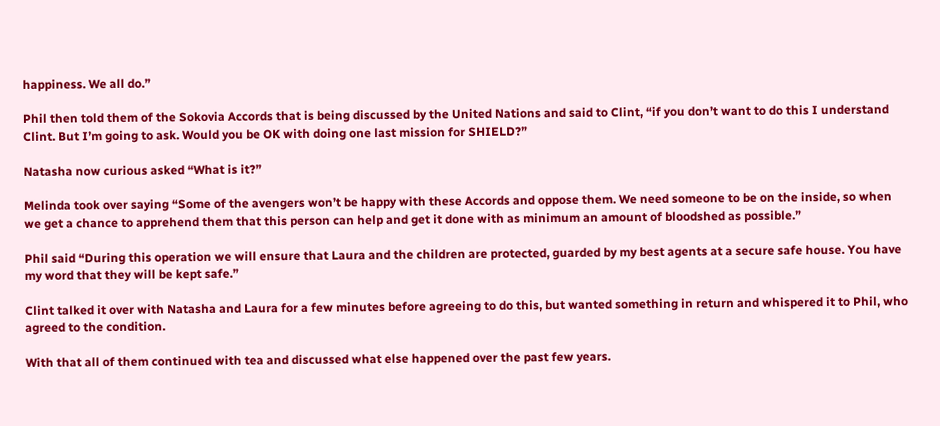happiness. We all do.”

Phil then told them of the Sokovia Accords that is being discussed by the United Nations and said to Clint, “if you don’t want to do this I understand Clint. But I’m going to ask. Would you be OK with doing one last mission for SHIELD?”

Natasha now curious asked “What is it?”

Melinda took over saying “Some of the avengers won’t be happy with these Accords and oppose them. We need someone to be on the inside, so when we get a chance to apprehend them that this person can help and get it done with as minimum an amount of bloodshed as possible.”

Phil said “During this operation we will ensure that Laura and the children are protected, guarded by my best agents at a secure safe house. You have my word that they will be kept safe.”

Clint talked it over with Natasha and Laura for a few minutes before agreeing to do this, but wanted something in return and whispered it to Phil, who agreed to the condition.

With that all of them continued with tea and discussed what else happened over the past few years.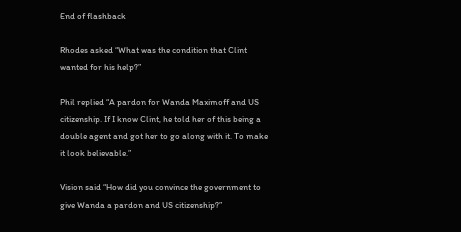End of flashback

Rhodes asked “What was the condition that Clint wanted for his help?”

Phil replied “A pardon for Wanda Maximoff and US citizenship. If I know Clint, he told her of this being a double agent and got her to go along with it. To make it look believable.”

Vision said “How did you convince the government to give Wanda a pardon and US citizenship?”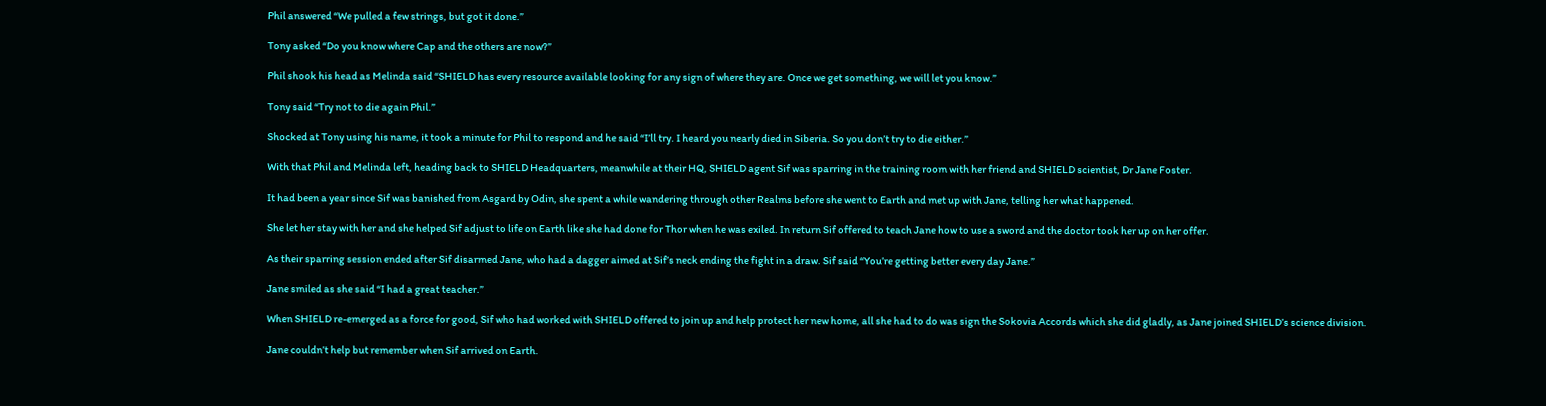Phil answered “We pulled a few strings, but got it done.”

Tony asked “Do you know where Cap and the others are now?”

Phil shook his head as Melinda said “SHIELD has every resource available looking for any sign of where they are. Once we get something, we will let you know.”

Tony said “Try not to die again Phil.”

Shocked at Tony using his name, it took a minute for Phil to respond and he said “I’ll try. I heard you nearly died in Siberia. So you don’t try to die either.”

With that Phil and Melinda left, heading back to SHIELD Headquarters, meanwhile at their HQ, SHIELD agent Sif was sparring in the training room with her friend and SHIELD scientist, Dr Jane Foster.

It had been a year since Sif was banished from Asgard by Odin, she spent a while wandering through other Realms before she went to Earth and met up with Jane, telling her what happened.

She let her stay with her and she helped Sif adjust to life on Earth like she had done for Thor when he was exiled. In return Sif offered to teach Jane how to use a sword and the doctor took her up on her offer.

As their sparring session ended after Sif disarmed Jane, who had a dagger aimed at Sif’s neck ending the fight in a draw. Sif said “You’re getting better every day Jane.”

Jane smiled as she said “I had a great teacher.”

When SHIELD re-emerged as a force for good, Sif who had worked with SHIELD offered to join up and help protect her new home, all she had to do was sign the Sokovia Accords which she did gladly, as Jane joined SHIELD’s science division.

Jane couldn’t help but remember when Sif arrived on Earth.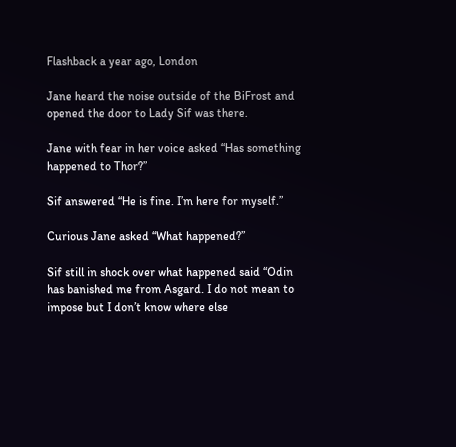Flashback a year ago, London

Jane heard the noise outside of the BiFrost and opened the door to Lady Sif was there.

Jane with fear in her voice asked “Has something happened to Thor?”

Sif answered “He is fine. I’m here for myself.”

Curious Jane asked “What happened?”

Sif still in shock over what happened said “Odin has banished me from Asgard. I do not mean to impose but I don’t know where else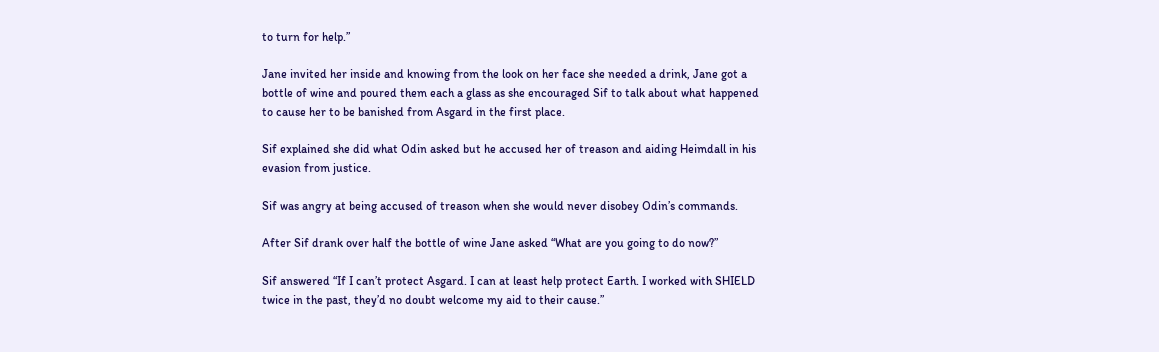to turn for help.”

Jane invited her inside and knowing from the look on her face she needed a drink, Jane got a bottle of wine and poured them each a glass as she encouraged Sif to talk about what happened to cause her to be banished from Asgard in the first place.

Sif explained she did what Odin asked but he accused her of treason and aiding Heimdall in his evasion from justice.

Sif was angry at being accused of treason when she would never disobey Odin’s commands.

After Sif drank over half the bottle of wine Jane asked “What are you going to do now?”

Sif answered “If I can’t protect Asgard. I can at least help protect Earth. I worked with SHIELD twice in the past, they’d no doubt welcome my aid to their cause.”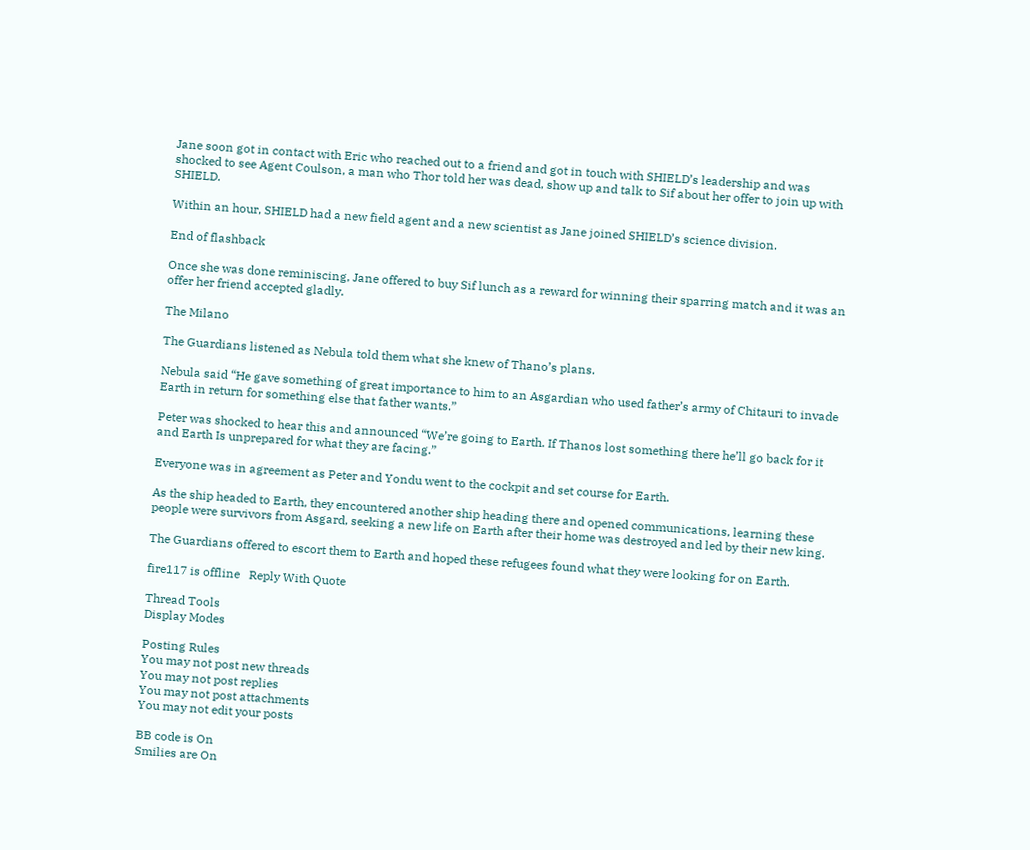Jane soon got in contact with Eric who reached out to a friend and got in touch with SHIELD’s leadership and was shocked to see Agent Coulson, a man who Thor told her was dead, show up and talk to Sif about her offer to join up with SHIELD.

Within an hour, SHIELD had a new field agent and a new scientist as Jane joined SHIELD’s science division.

End of flashback

Once she was done reminiscing, Jane offered to buy Sif lunch as a reward for winning their sparring match and it was an offer her friend accepted gladly.

The Milano

The Guardians listened as Nebula told them what she knew of Thano’s plans.

Nebula said “He gave something of great importance to him to an Asgardian who used father’s army of Chitauri to invade Earth in return for something else that father wants.”

Peter was shocked to hear this and announced “We’re going to Earth. If Thanos lost something there he’ll go back for it and Earth Is unprepared for what they are facing.”

Everyone was in agreement as Peter and Yondu went to the cockpit and set course for Earth.

As the ship headed to Earth, they encountered another ship heading there and opened communications, learning these people were survivors from Asgard, seeking a new life on Earth after their home was destroyed and led by their new king.

The Guardians offered to escort them to Earth and hoped these refugees found what they were looking for on Earth.

fire117 is offline   Reply With Quote

Thread Tools
Display Modes

Posting Rules
You may not post new threads
You may not post replies
You may not post attachments
You may not edit your posts

BB code is On
Smilies are On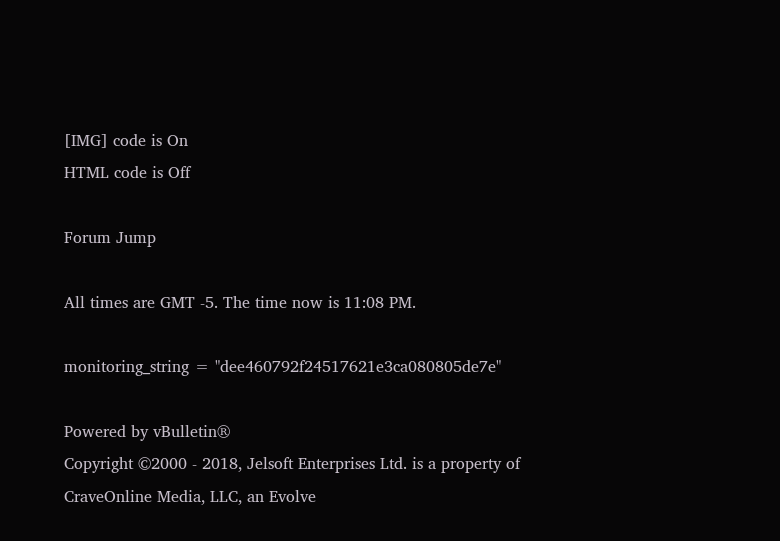[IMG] code is On
HTML code is Off

Forum Jump

All times are GMT -5. The time now is 11:08 PM.

monitoring_string = "dee460792f24517621e3ca080805de7e"

Powered by vBulletin®
Copyright ©2000 - 2018, Jelsoft Enterprises Ltd. is a property of CraveOnline Media, LLC, an Evolve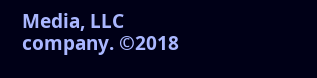Media, LLC company. ©2018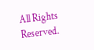All Rights Reserved.